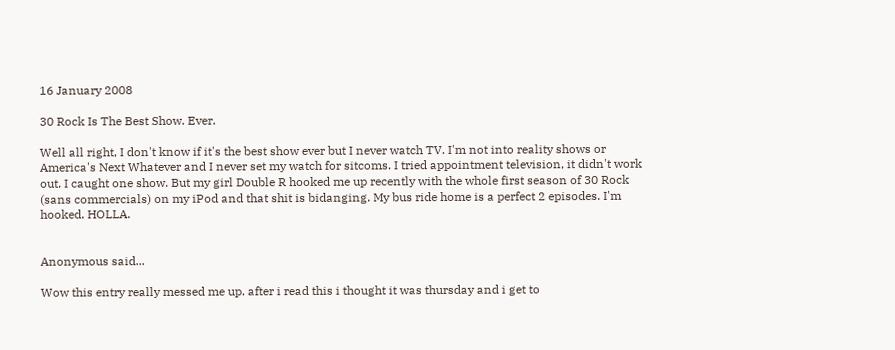16 January 2008

30 Rock Is The Best Show. Ever.

Well all right, I don't know if it's the best show ever but I never watch TV. I'm not into reality shows or America's Next Whatever and I never set my watch for sitcoms. I tried appointment television, it didn't work out. I caught one show. But my girl Double R hooked me up recently with the whole first season of 30 Rock (sans commercials) on my iPod and that shit is bidanging. My bus ride home is a perfect 2 episodes. I'm hooked. HOLLA.


Anonymous said...

Wow this entry really messed me up. after i read this i thought it was thursday and i get to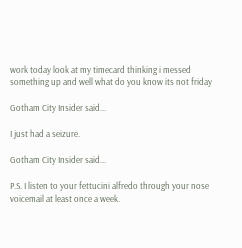work today look at my timecard thinking i messed something up and well what do you know its not friday

Gotham City Insider said...

I just had a seizure.

Gotham City Insider said...

P.S. I listen to your fettucini alfredo through your nose voicemail at least once a week.